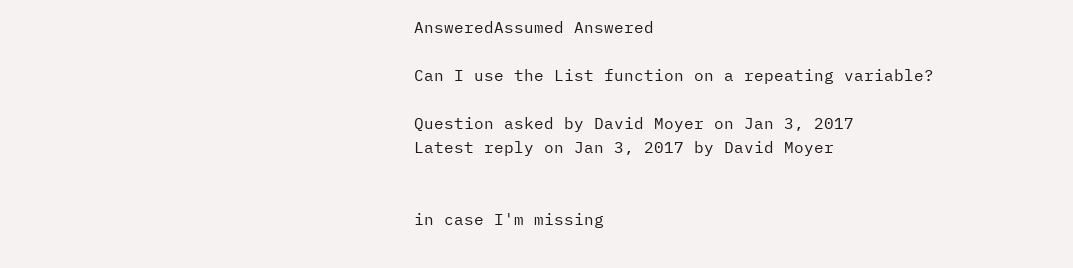AnsweredAssumed Answered

Can I use the List function on a repeating variable?

Question asked by David Moyer on Jan 3, 2017
Latest reply on Jan 3, 2017 by David Moyer


in case I'm missing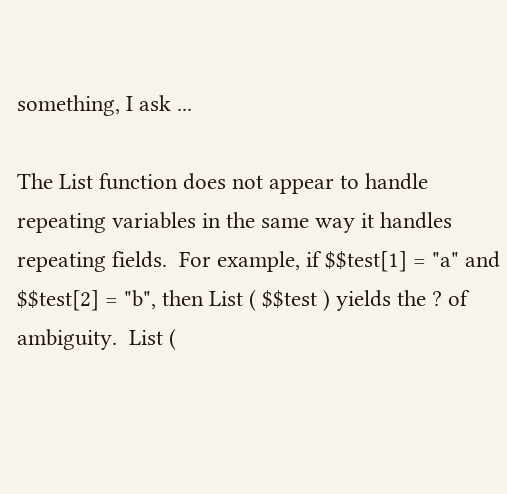something, I ask ...

The List function does not appear to handle repeating variables in the same way it handles repeating fields.  For example, if $$test[1] = "a" and $$test[2] = "b", then List ( $$test ) yields the ? of ambiguity.  List (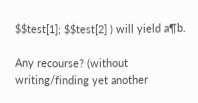$$test[1]; $$test[2] ) will yield a¶b.

Any recourse? (without writing/finding yet another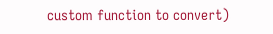custom function to convert)